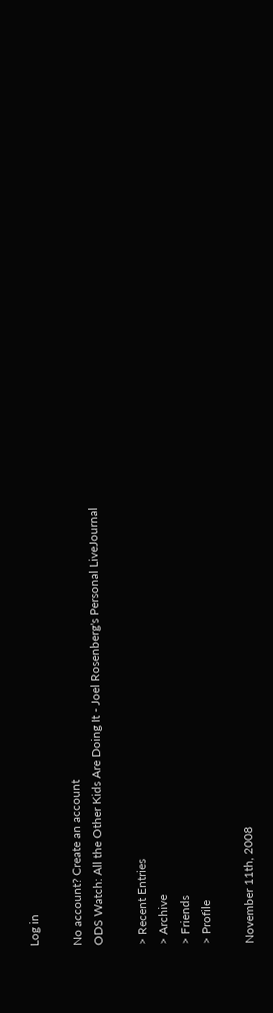Log in

No account? Create an account
ODS Watch: All the Other Kids Are Doing It - Joel Rosenberg's Personal LiveJournal

> Recent Entries
> Archive
> Friends
> Profile

November 11th, 2008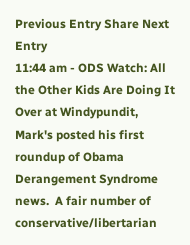Previous Entry Share Next Entry
11:44 am - ODS Watch: All the Other Kids Are Doing It
Over at Windypundit, Mark's posted his first roundup of Obama Derangement Syndrome news.  A fair number of conservative/libertarian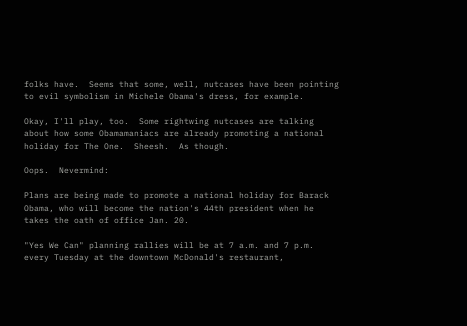folks have.  Seems that some, well, nutcases have been pointing to evil symbolism in Michele Obama's dress, for example.

Okay, I'll play, too.  Some rightwing nutcases are talking about how some Obamamaniacs are already promoting a national holiday for The One.  Sheesh.  As though.

Oops.  Nevermind:

Plans are being made to promote a national holiday for Barack Obama, who will become the nation's 44th president when he takes the oath of office Jan. 20.

"Yes We Can" planning rallies will be at 7 a.m. and 7 p.m. every Tuesday at the downtown McDonald's restaurant,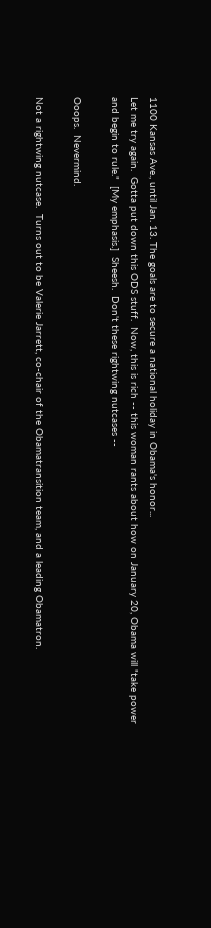1100 Kansas Ave., until Jan. 13. The goals are to secure a national holiday in Obama's honor...
Let me try again.  Gotta put down this ODS stuff.  Now, this is rich -- this woman rants about how on January 20, Obama will "take power and begin to rule."  [My emphasis.]  Sheesh.  Don't these rightwing nutcases --

Ooops.  Nevermind.

Not a rightwing nutcase.  Turns out to be Valerie Jarrett, co-chair of the Obamatransition team, and a leading Obamatron.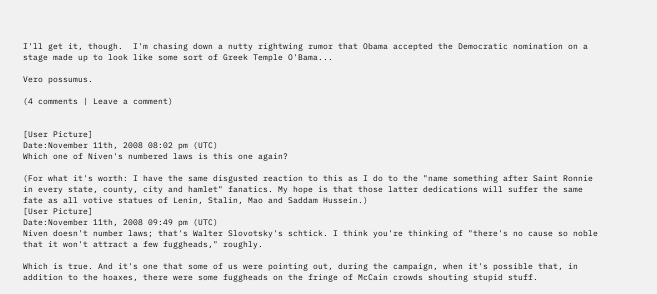I'll get it, though.  I'm chasing down a nutty rightwing rumor that Obama accepted the Democratic nomination on a stage made up to look like some sort of Greek Temple O'Bama...

Vero possumus.

(4 comments | Leave a comment)


[User Picture]
Date:November 11th, 2008 08:02 pm (UTC)
Which one of Niven's numbered laws is this one again?

(For what it's worth: I have the same disgusted reaction to this as I do to the "name something after Saint Ronnie in every state, county, city and hamlet" fanatics. My hope is that those latter dedications will suffer the same fate as all votive statues of Lenin, Stalin, Mao and Saddam Hussein.)
[User Picture]
Date:November 11th, 2008 09:49 pm (UTC)
Niven doesn't number laws; that's Walter Slovotsky's schtick. I think you're thinking of "there's no cause so noble that it won't attract a few fuggheads," roughly.

Which is true. And it's one that some of us were pointing out, during the campaign, when it's possible that, in addition to the hoaxes, there were some fuggheads on the fringe of McCain crowds shouting stupid stuff.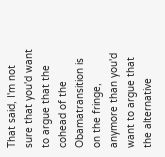That said, I'm not sure that you'd want to argue that the cohead of the Obamatransition is on the fringe, anymore than you'd want to argue that the alternative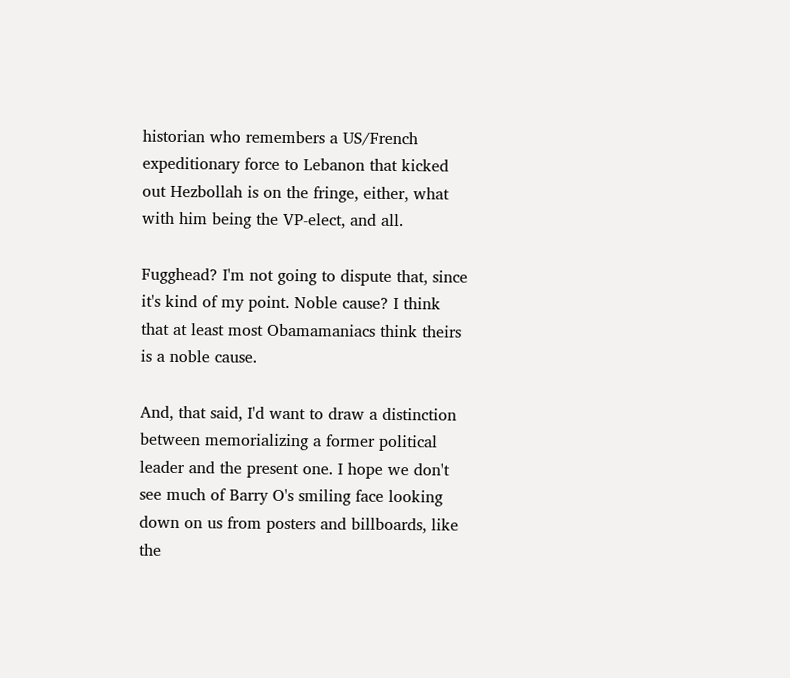historian who remembers a US/French expeditionary force to Lebanon that kicked out Hezbollah is on the fringe, either, what with him being the VP-elect, and all.

Fugghead? I'm not going to dispute that, since it's kind of my point. Noble cause? I think that at least most Obamamaniacs think theirs is a noble cause.

And, that said, I'd want to draw a distinction between memorializing a former political leader and the present one. I hope we don't see much of Barry O's smiling face looking down on us from posters and billboards, like the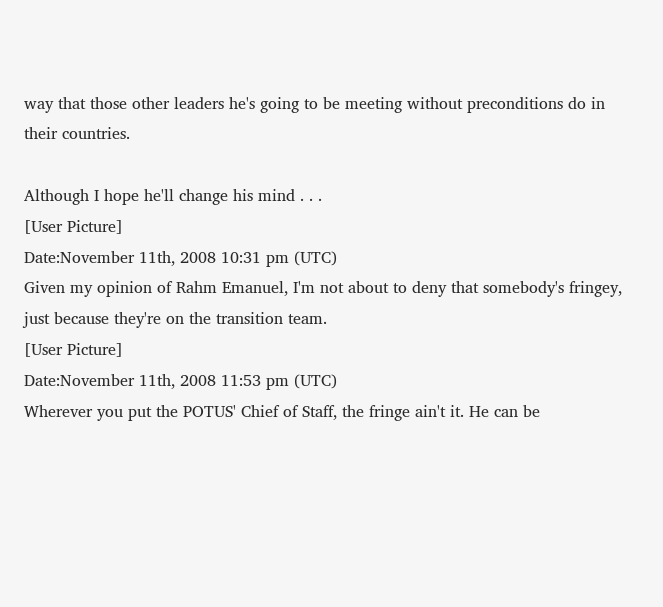way that those other leaders he's going to be meeting without preconditions do in their countries.

Although I hope he'll change his mind . . .
[User Picture]
Date:November 11th, 2008 10:31 pm (UTC)
Given my opinion of Rahm Emanuel, I'm not about to deny that somebody's fringey, just because they're on the transition team.
[User Picture]
Date:November 11th, 2008 11:53 pm (UTC)
Wherever you put the POTUS' Chief of Staff, the fringe ain't it. He can be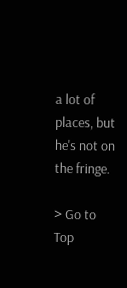a lot of places, but he's not on the fringe.

> Go to Top